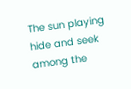The sun playing hide and seek among the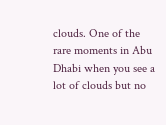clouds. One of the rare moments in Abu Dhabi when you see a lot of clouds but no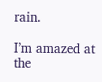rain.

I’m amazed at the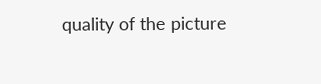quality of the picture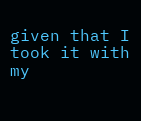given that I took it with my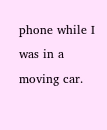phone while I was in a moving car.